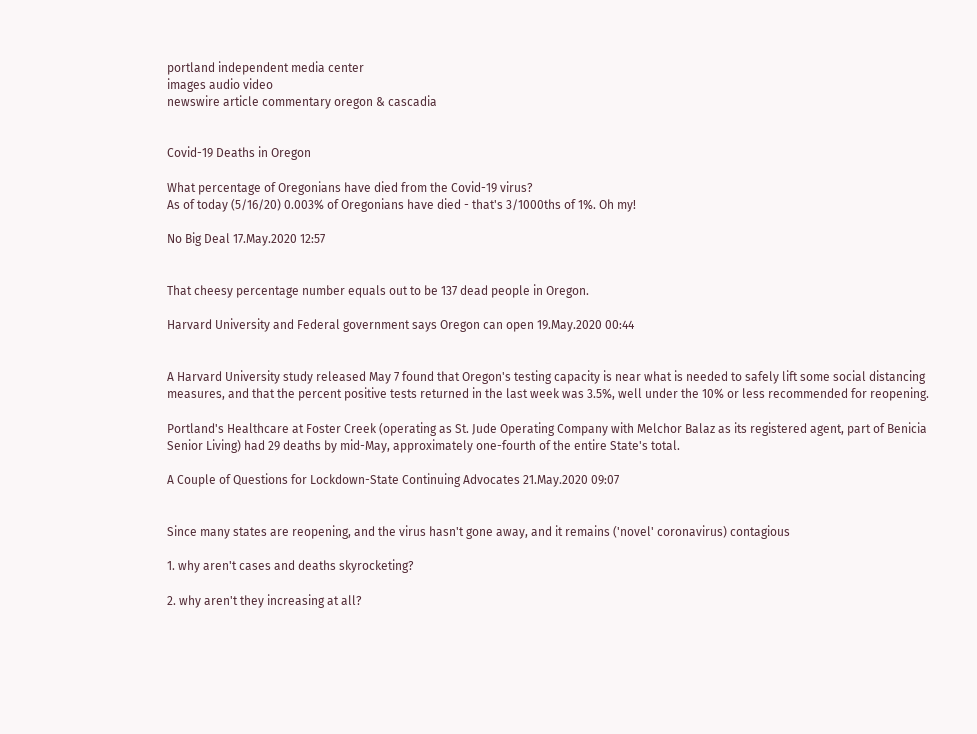portland independent media center
images audio video
newswire article commentary oregon & cascadia


Covid-19 Deaths in Oregon

What percentage of Oregonians have died from the Covid-19 virus?
As of today (5/16/20) 0.003% of Oregonians have died - that's 3/1000ths of 1%. Oh my!

No Big Deal 17.May.2020 12:57


That cheesy percentage number equals out to be 137 dead people in Oregon.

Harvard University and Federal government says Oregon can open 19.May.2020 00:44


A Harvard University study released May 7 found that Oregon's testing capacity is near what is needed to safely lift some social distancing measures, and that the percent positive tests returned in the last week was 3.5%, well under the 10% or less recommended for reopening.

Portland's Healthcare at Foster Creek (operating as St. Jude Operating Company with Melchor Balaz as its registered agent, part of Benicia Senior Living) had 29 deaths by mid-May, approximately one-fourth of the entire State's total.

A Couple of Questions for Lockdown-State Continuing Advocates 21.May.2020 09:07


Since many states are reopening, and the virus hasn't gone away, and it remains ('novel' coronavirus) contagious

1. why aren't cases and deaths skyrocketing?

2. why aren't they increasing at all?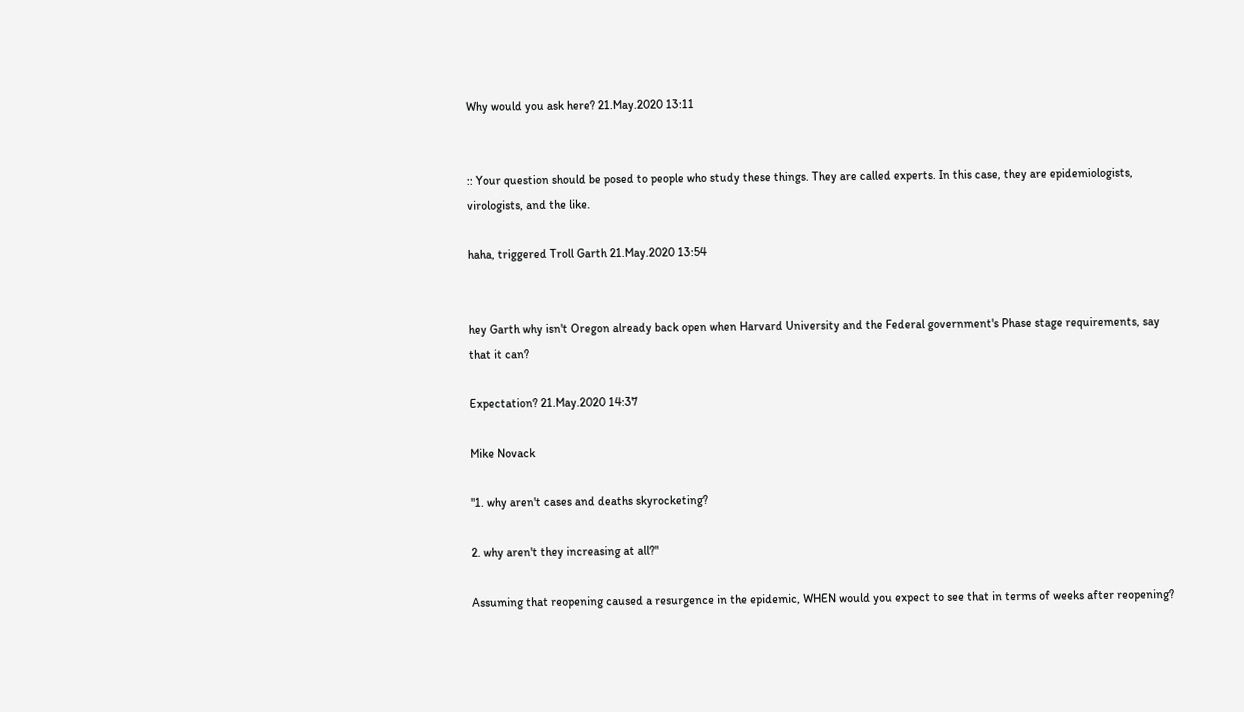Why would you ask here? 21.May.2020 13:11


:: Your question should be posed to people who study these things. They are called experts. In this case, they are epidemiologists, virologists, and the like.

haha, triggered Troll Garth 21.May.2020 13:54


hey Garth why isn't Oregon already back open when Harvard University and the Federal government's Phase stage requirements, say that it can?

Expectation? 21.May.2020 14:37

Mike Novack

"1. why aren't cases and deaths skyrocketing?

2. why aren't they increasing at all?"

Assuming that reopening caused a resurgence in the epidemic, WHEN would you expect to see that in terms of weeks after reopening?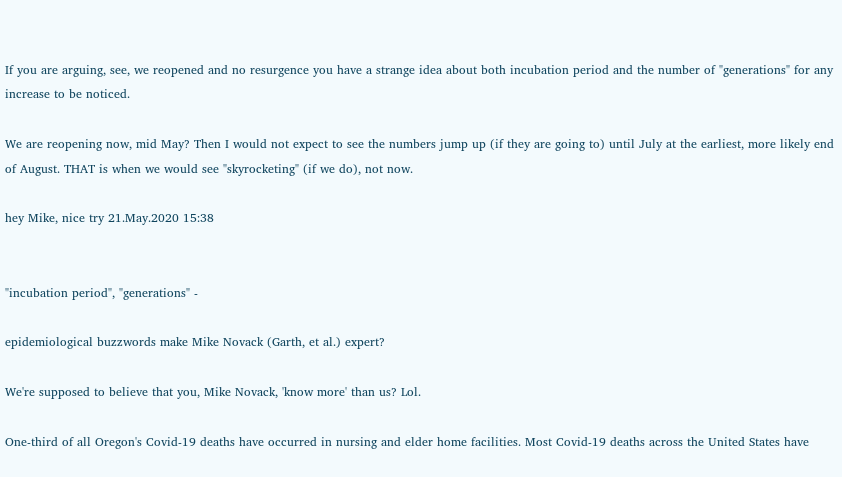If you are arguing, see, we reopened and no resurgence you have a strange idea about both incubation period and the number of "generations" for any increase to be noticed.

We are reopening now, mid May? Then I would not expect to see the numbers jump up (if they are going to) until July at the earliest, more likely end of August. THAT is when we would see "skyrocketing" (if we do), not now.

hey Mike, nice try 21.May.2020 15:38


"incubation period", "generations" -

epidemiological buzzwords make Mike Novack (Garth, et al.) expert?

We're supposed to believe that you, Mike Novack, 'know more' than us? Lol.

One-third of all Oregon's Covid-19 deaths have occurred in nursing and elder home facilities. Most Covid-19 deaths across the United States have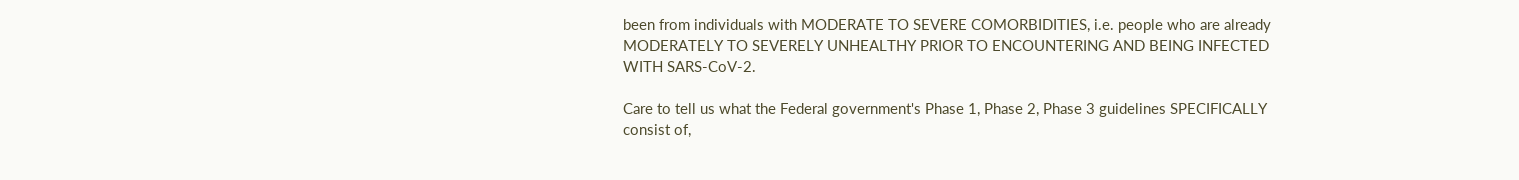been from individuals with MODERATE TO SEVERE COMORBIDITIES, i.e. people who are already MODERATELY TO SEVERELY UNHEALTHY PRIOR TO ENCOUNTERING AND BEING INFECTED WITH SARS-CoV-2.

Care to tell us what the Federal government's Phase 1, Phase 2, Phase 3 guidelines SPECIFICALLY consist of,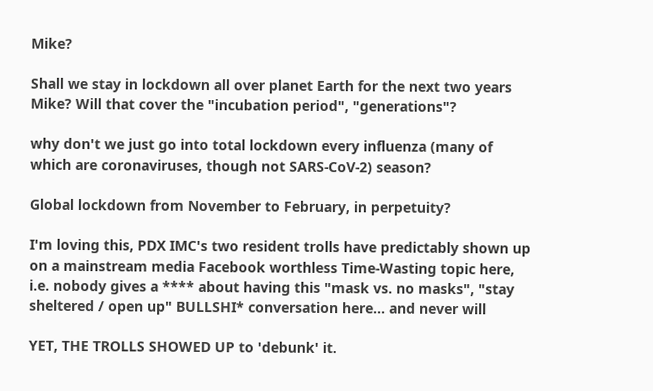Mike?

Shall we stay in lockdown all over planet Earth for the next two years Mike? Will that cover the "incubation period", "generations"?

why don't we just go into total lockdown every influenza (many of which are coronaviruses, though not SARS-CoV-2) season?

Global lockdown from November to February, in perpetuity?

I'm loving this, PDX IMC's two resident trolls have predictably shown up on a mainstream media Facebook worthless Time-Wasting topic here, i.e. nobody gives a **** about having this "mask vs. no masks", "stay sheltered / open up" BULLSHI* conversation here... and never will

YET, THE TROLLS SHOWED UP to 'debunk' it.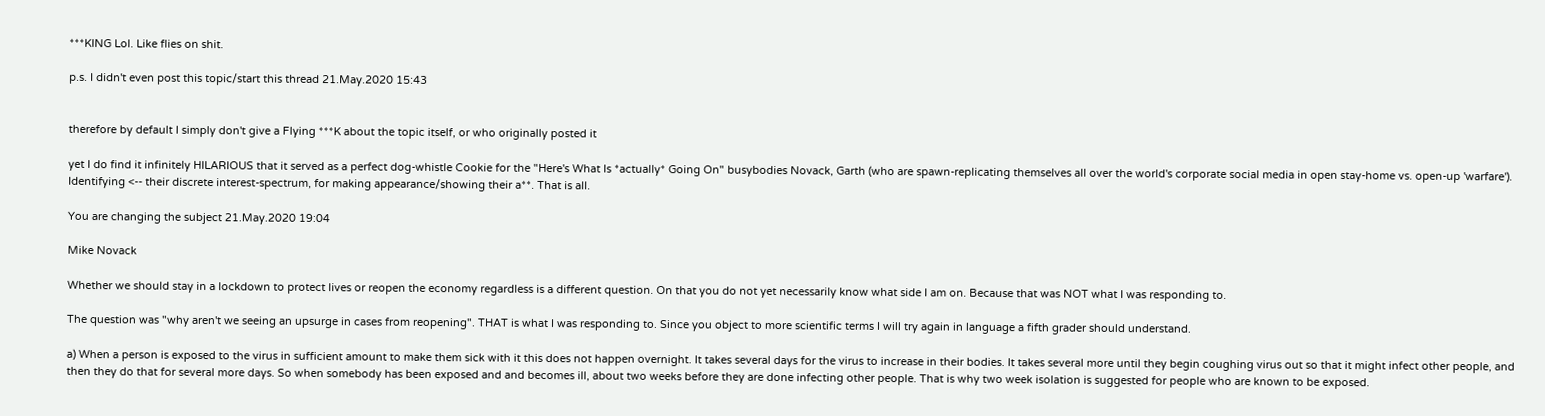***KING Lol. Like flies on shit.

p.s. I didn't even post this topic/start this thread 21.May.2020 15:43


therefore by default I simply don't give a Flying ***K about the topic itself, or who originally posted it

yet I do find it infinitely HILARIOUS that it served as a perfect dog-whistle Cookie for the "Here's What Is *actually* Going On" busybodies Novack, Garth (who are spawn-replicating themselves all over the world's corporate social media in open stay-home vs. open-up 'warfare'). Identifying <-- their discrete interest-spectrum, for making appearance/showing their a**. That is all.

You are changing the subject 21.May.2020 19:04

Mike Novack

Whether we should stay in a lockdown to protect lives or reopen the economy regardless is a different question. On that you do not yet necessarily know what side I am on. Because that was NOT what I was responding to.

The question was "why aren't we seeing an upsurge in cases from reopening". THAT is what I was responding to. Since you object to more scientific terms I will try again in language a fifth grader should understand.

a) When a person is exposed to the virus in sufficient amount to make them sick with it this does not happen overnight. It takes several days for the virus to increase in their bodies. It takes several more until they begin coughing virus out so that it might infect other people, and then they do that for several more days. So when somebody has been exposed and and becomes ill, about two weeks before they are done infecting other people. That is why two week isolation is suggested for people who are known to be exposed.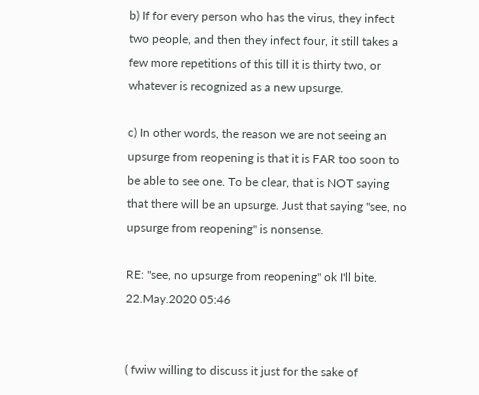b) If for every person who has the virus, they infect two people, and then they infect four, it still takes a few more repetitions of this till it is thirty two, or whatever is recognized as a new upsurge.

c) In other words, the reason we are not seeing an upsurge from reopening is that it is FAR too soon to be able to see one. To be clear, that is NOT saying that there will be an upsurge. Just that saying "see, no upsurge from reopening" is nonsense.

RE: "see, no upsurge from reopening" ok I'll bite. 22.May.2020 05:46


( fwiw willing to discuss it just for the sake of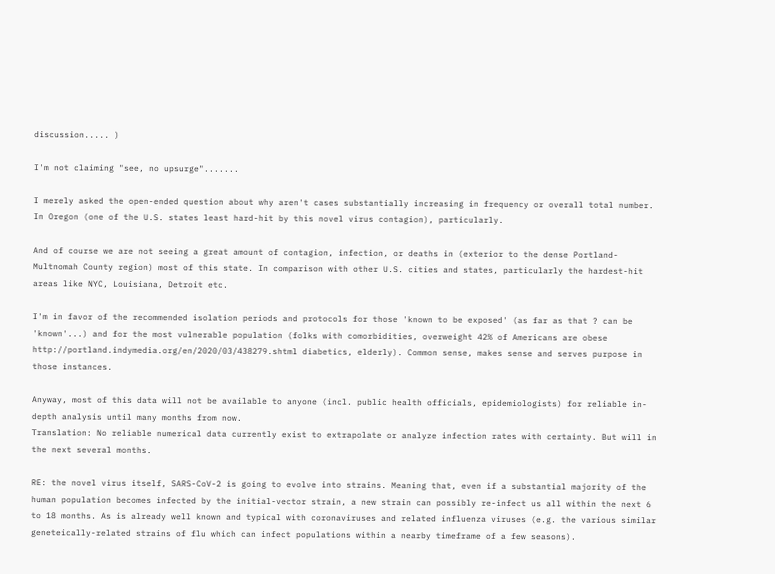discussion..... )

I'm not claiming "see, no upsurge".......

I merely asked the open-ended question about why aren't cases substantially increasing in frequency or overall total number. In Oregon (one of the U.S. states least hard-hit by this novel virus contagion), particularly.

And of course we are not seeing a great amount of contagion, infection, or deaths in (exterior to the dense Portland-Multnomah County region) most of this state. In comparison with other U.S. cities and states, particularly the hardest-hit areas like NYC, Louisiana, Detroit etc.

I'm in favor of the recommended isolation periods and protocols for those 'known to be exposed' (as far as that ? can be 'known'...) and for the most vulnerable population (folks with comorbidities, overweight 42% of Americans are obese  http://portland.indymedia.org/en/2020/03/438279.shtml diabetics, elderly). Common sense, makes sense and serves purpose in those instances.

Anyway, most of this data will not be available to anyone (incl. public health officials, epidemiologists) for reliable in-depth analysis until many months from now.
Translation: No reliable numerical data currently exist to extrapolate or analyze infection rates with certainty. But will in the next several months.

RE: the novel virus itself, SARS-CoV-2 is going to evolve into strains. Meaning that, even if a substantial majority of the human population becomes infected by the initial-vector strain, a new strain can possibly re-infect us all within the next 6 to 18 months. As is already well known and typical with coronaviruses and related influenza viruses (e.g. the various similar geneteically-related strains of flu which can infect populations within a nearby timeframe of a few seasons).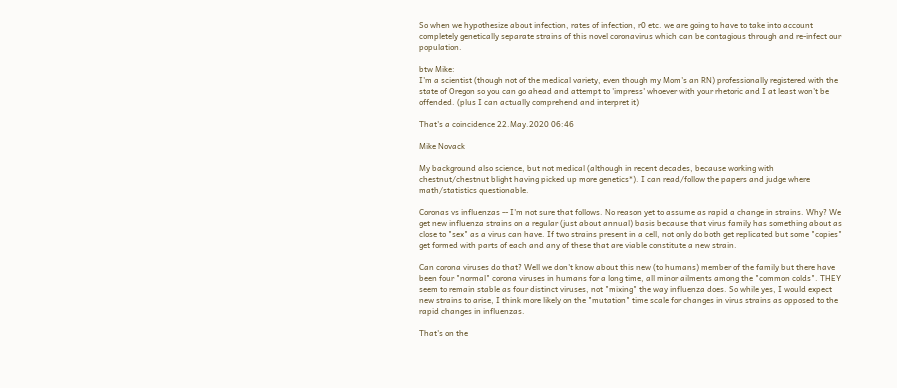So when we hypothesize about infection, rates of infection, r0 etc. we are going to have to take into account completely genetically separate strains of this novel coronavirus which can be contagious through and re-infect our population.

btw Mike:
I'm a scientist (though not of the medical variety, even though my Mom's an RN) professionally registered with the state of Oregon so you can go ahead and attempt to 'impress' whoever with your rhetoric and I at least won't be offended. (plus I can actually comprehend and interpret it)

That's a coincidence 22.May.2020 06:46

Mike Novack

My background also science, but not medical (although in recent decades, because working with chestnut/chestnut blight having picked up more genetics*). I can read/follow the papers and judge where math/statistics questionable.

Coronas vs influenzas -- I'm not sure that follows. No reason yet to assume as rapid a change in strains. Why? We get new influenza strains on a regular (just about annual) basis because that virus family has something about as close to "sex" as a virus can have. If two strains present in a cell, not only do both get replicated but some "copies" get formed with parts of each and any of these that are viable constitute a new strain.

Can corona viruses do that? Well we don't know about this new (to humans) member of the family but there have been four "normal" corona viruses in humans for a long time, all minor ailments among the "common colds". THEY seem to remain stable as four distinct viruses, not "mixing" the way influenza does. So while yes, I would expect new strains to arise, I think more likely on the "mutation" time scale for changes in virus strains as opposed to the rapid changes in influenzas.

That's on the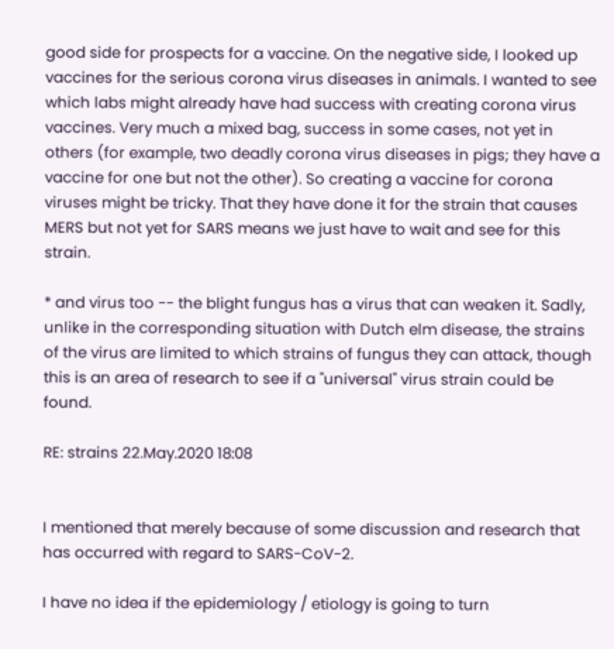good side for prospects for a vaccine. On the negative side, I looked up vaccines for the serious corona virus diseases in animals. I wanted to see which labs might already have had success with creating corona virus vaccines. Very much a mixed bag, success in some cases, not yet in others (for example, two deadly corona virus diseases in pigs; they have a vaccine for one but not the other). So creating a vaccine for corona viruses might be tricky. That they have done it for the strain that causes MERS but not yet for SARS means we just have to wait and see for this strain.

* and virus too -- the blight fungus has a virus that can weaken it. Sadly, unlike in the corresponding situation with Dutch elm disease, the strains of the virus are limited to which strains of fungus they can attack, though this is an area of research to see if a "universal" virus strain could be found.

RE: strains 22.May.2020 18:08


I mentioned that merely because of some discussion and research that has occurred with regard to SARS-CoV-2.

I have no idea if the epidemiology / etiology is going to turn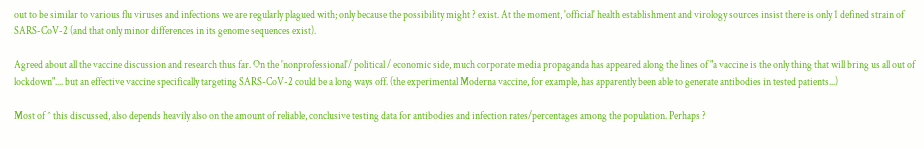out to be similar to various flu viruses and infections we are regularly plagued with; only because the possibility might ? exist. At the moment, 'official' health establishment and virology sources insist there is only 1 defined strain of SARS-CoV-2 (and that only minor differences in its genome sequences exist).

Agreed about all the vaccine discussion and research thus far. On the 'nonprofessional'/ political / economic side, much corporate media propaganda has appeared along the lines of "a vaccine is the only thing that will bring us all out of lockdown".... but an effective vaccine specifically targeting SARS-CoV-2 could be a long ways off. (the experimental Moderna vaccine, for example, has apparently been able to generate antibodies in tested patients...)

Most of ^ this discussed, also depends heavily also on the amount of reliable, conclusive testing data for antibodies and infection rates/percentages among the population. Perhaps ?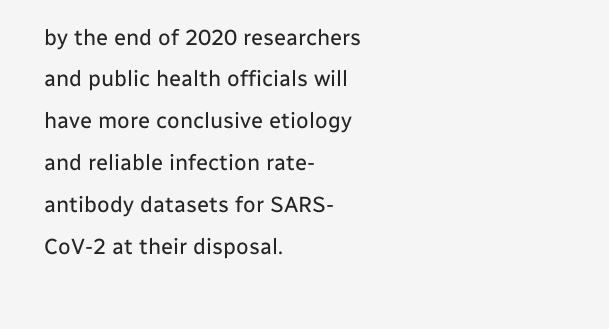by the end of 2020 researchers and public health officials will have more conclusive etiology and reliable infection rate-antibody datasets for SARS-CoV-2 at their disposal.